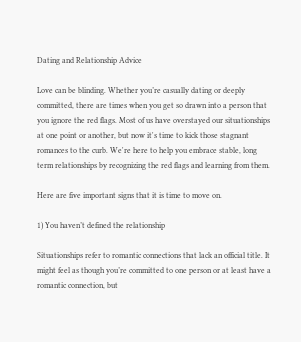Dating and Relationship Advice

Love can be blinding. Whether you’re casually dating or deeply committed, there are times when you get so drawn into a person that you ignore the red flags. Most of us have overstayed our situationships at one point or another, but now it's time to kick those stagnant romances to the curb. We're here to help you embrace stable, long term relationships by recognizing the red flags and learning from them.

Here are five important signs that it is time to move on.

1) You haven’t defined the relationship

Situationships refer to romantic connections that lack an official title. It might feel as though you’re committed to one person or at least have a romantic connection, but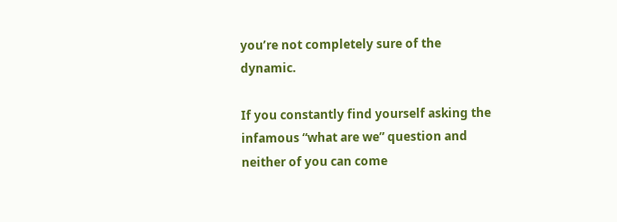you’re not completely sure of the dynamic.

If you constantly find yourself asking the infamous “what are we” question and neither of you can come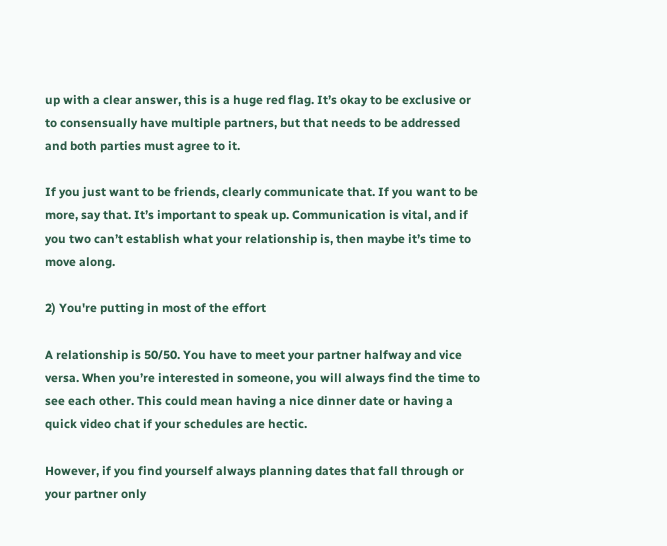up with a clear answer, this is a huge red flag. It’s okay to be exclusive or to consensually have multiple partners, but that needs to be addressed and both parties must agree to it.

If you just want to be friends, clearly communicate that. If you want to be more, say that. It’s important to speak up. Communication is vital, and if you two can’t establish what your relationship is, then maybe it’s time to move along.

2) You're putting in most of the effort

A relationship is 50/50. You have to meet your partner halfway and vice versa. When you’re interested in someone, you will always find the time to see each other. This could mean having a nice dinner date or having a quick video chat if your schedules are hectic.

However, if you find yourself always planning dates that fall through or your partner only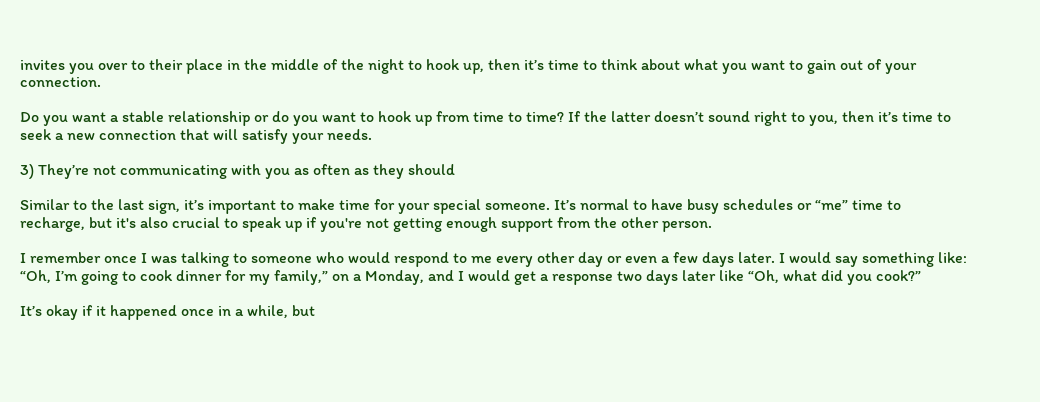invites you over to their place in the middle of the night to hook up, then it’s time to think about what you want to gain out of your connection.

Do you want a stable relationship or do you want to hook up from time to time? If the latter doesn’t sound right to you, then it’s time to seek a new connection that will satisfy your needs.

3) They’re not communicating with you as often as they should

Similar to the last sign, it’s important to make time for your special someone. It’s normal to have busy schedules or “me” time to recharge, but it's also crucial to speak up if you're not getting enough support from the other person.

I remember once I was talking to someone who would respond to me every other day or even a few days later. I would say something like: “Oh, I’m going to cook dinner for my family,” on a Monday, and I would get a response two days later like “Oh, what did you cook?”

It’s okay if it happened once in a while, but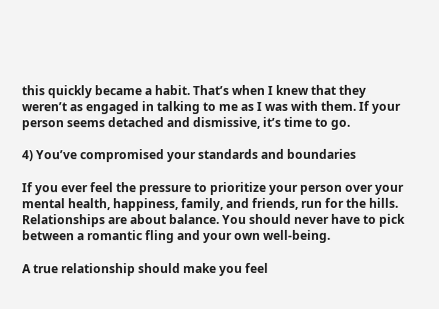this quickly became a habit. That’s when I knew that they weren’t as engaged in talking to me as I was with them. If your person seems detached and dismissive, it’s time to go.

4) You’ve compromised your standards and boundaries

If you ever feel the pressure to prioritize your person over your mental health, happiness, family, and friends, run for the hills. Relationships are about balance. You should never have to pick between a romantic fling and your own well-being.

A true relationship should make you feel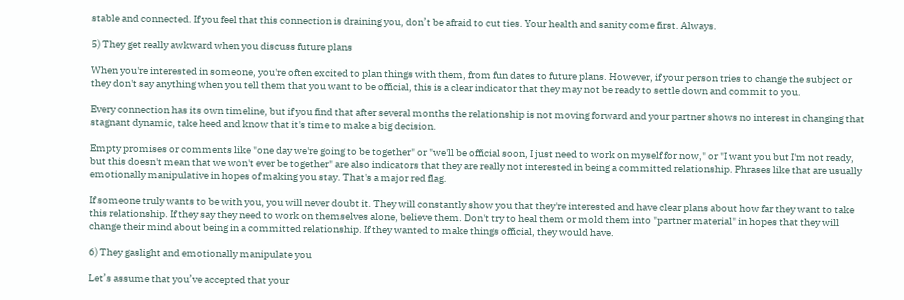stable and connected. If you feel that this connection is draining you, don’t be afraid to cut ties. Your health and sanity come first. Always.

5) They get really awkward when you discuss future plans

When you're interested in someone, you're often excited to plan things with them, from fun dates to future plans. However, if your person tries to change the subject or they don't say anything when you tell them that you want to be official, this is a clear indicator that they may not be ready to settle down and commit to you.

Every connection has its own timeline, but if you find that after several months the relationship is not moving forward and your partner shows no interest in changing that stagnant dynamic, take heed and know that it's time to make a big decision.

Empty promises or comments like "one day we're going to be together" or "we'll be official soon, I just need to work on myself for now," or "I want you but I'm not ready, but this doesn't mean that we won't ever be together" are also indicators that they are really not interested in being a committed relationship. Phrases like that are usually emotionally manipulative in hopes of making you stay. That's a major red flag.

If someone truly wants to be with you, you will never doubt it. They will constantly show you that they're interested and have clear plans about how far they want to take this relationship. If they say they need to work on themselves alone, believe them. Don't try to heal them or mold them into "partner material" in hopes that they will change their mind about being in a committed relationship. If they wanted to make things official, they would have.

6) They gaslight and emotionally manipulate you

Let’s assume that you’ve accepted that your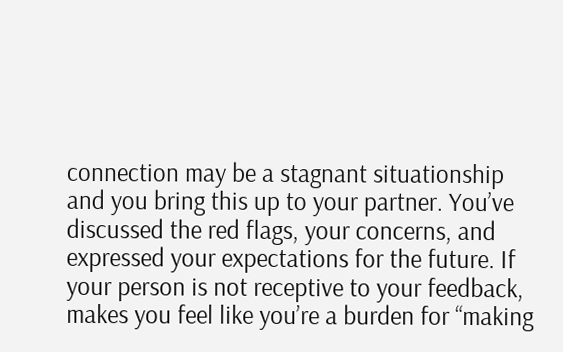connection may be a stagnant situationship and you bring this up to your partner. You’ve discussed the red flags, your concerns, and expressed your expectations for the future. If your person is not receptive to your feedback, makes you feel like you’re a burden for “making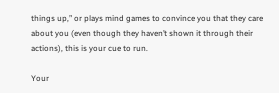things up,” or plays mind games to convince you that they care about you (even though they haven’t shown it through their actions), this is your cue to run.

Your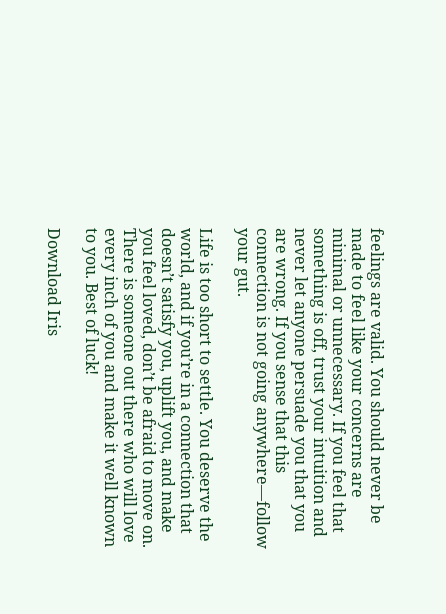feelings are valid. You should never be made to feel like your concerns are minimal or unnecessary. If you feel that something is off, trust your intuition and never let anyone persuade you that you are wrong. If you sense that this connection is not going anywhere—follow your gut.

Life is too short to settle. You deserve the world, and if you’re in a connection that doesn’t satisfy you, uplift you, and make you feel loved, don’t be afraid to move on. There is someone out there who will love every inch of you and make it well known to you. Best of luck!

Download Iris